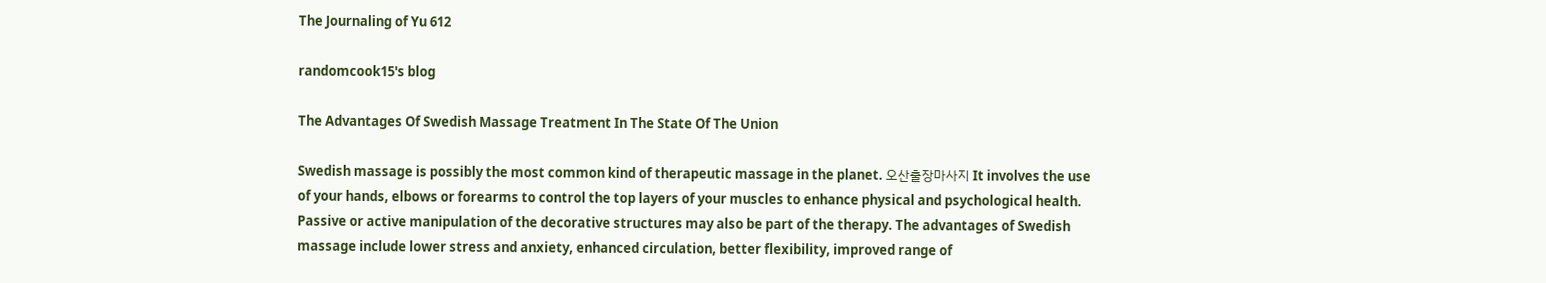The Journaling of Yu 612

randomcook15's blog

The Advantages Of Swedish Massage Treatment In The State Of The Union

Swedish massage is possibly the most common kind of therapeutic massage in the planet. 오산출장마사지 It involves the use of your hands, elbows or forearms to control the top layers of your muscles to enhance physical and psychological health. Passive or active manipulation of the decorative structures may also be part of the therapy. The advantages of Swedish massage include lower stress and anxiety, enhanced circulation, better flexibility, improved range of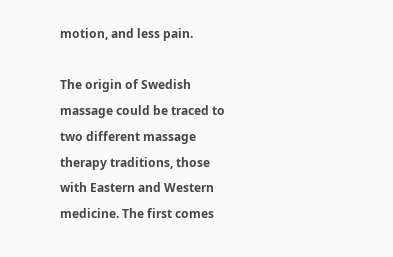motion, and less pain.

The origin of Swedish massage could be traced to two different massage therapy traditions, those with Eastern and Western medicine. The first comes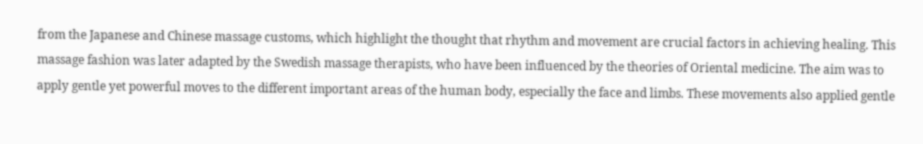from the Japanese and Chinese massage customs, which highlight the thought that rhythm and movement are crucial factors in achieving healing. This massage fashion was later adapted by the Swedish massage therapists, who have been influenced by the theories of Oriental medicine. The aim was to apply gentle yet powerful moves to the different important areas of the human body, especially the face and limbs. These movements also applied gentle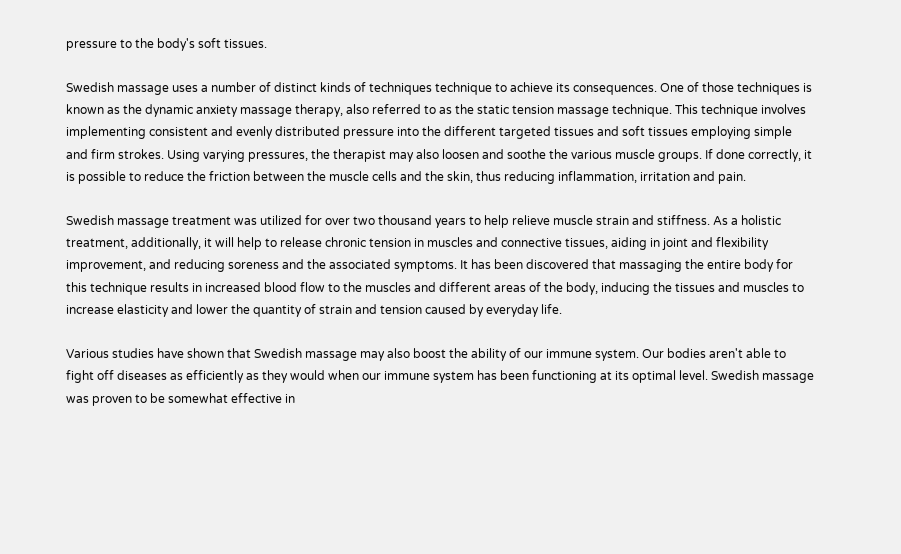pressure to the body's soft tissues.

Swedish massage uses a number of distinct kinds of techniques technique to achieve its consequences. One of those techniques is known as the dynamic anxiety massage therapy, also referred to as the static tension massage technique. This technique involves implementing consistent and evenly distributed pressure into the different targeted tissues and soft tissues employing simple and firm strokes. Using varying pressures, the therapist may also loosen and soothe the various muscle groups. If done correctly, it is possible to reduce the friction between the muscle cells and the skin, thus reducing inflammation, irritation and pain.

Swedish massage treatment was utilized for over two thousand years to help relieve muscle strain and stiffness. As a holistic treatment, additionally, it will help to release chronic tension in muscles and connective tissues, aiding in joint and flexibility improvement, and reducing soreness and the associated symptoms. It has been discovered that massaging the entire body for this technique results in increased blood flow to the muscles and different areas of the body, inducing the tissues and muscles to increase elasticity and lower the quantity of strain and tension caused by everyday life.

Various studies have shown that Swedish massage may also boost the ability of our immune system. Our bodies aren't able to fight off diseases as efficiently as they would when our immune system has been functioning at its optimal level. Swedish massage was proven to be somewhat effective in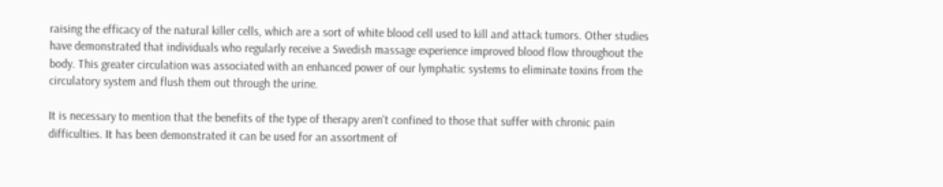raising the efficacy of the natural killer cells, which are a sort of white blood cell used to kill and attack tumors. Other studies have demonstrated that individuals who regularly receive a Swedish massage experience improved blood flow throughout the body. This greater circulation was associated with an enhanced power of our lymphatic systems to eliminate toxins from the circulatory system and flush them out through the urine.

It is necessary to mention that the benefits of the type of therapy aren't confined to those that suffer with chronic pain difficulties. It has been demonstrated it can be used for an assortment of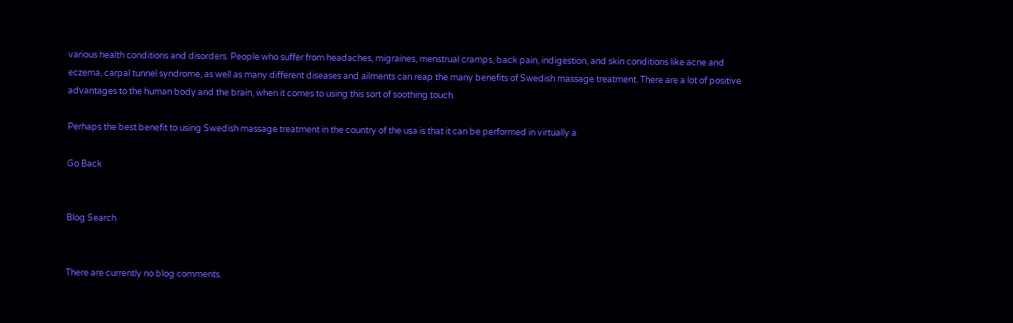various health conditions and disorders. People who suffer from headaches, migraines, menstrual cramps, back pain, indigestion, and skin conditions like acne and eczema, carpal tunnel syndrome, as well as many different diseases and ailments can reap the many benefits of Swedish massage treatment. There are a lot of positive advantages to the human body and the brain, when it comes to using this sort of soothing touch.

Perhaps the best benefit to using Swedish massage treatment in the country of the usa is that it can be performed in virtually a

Go Back


Blog Search


There are currently no blog comments.